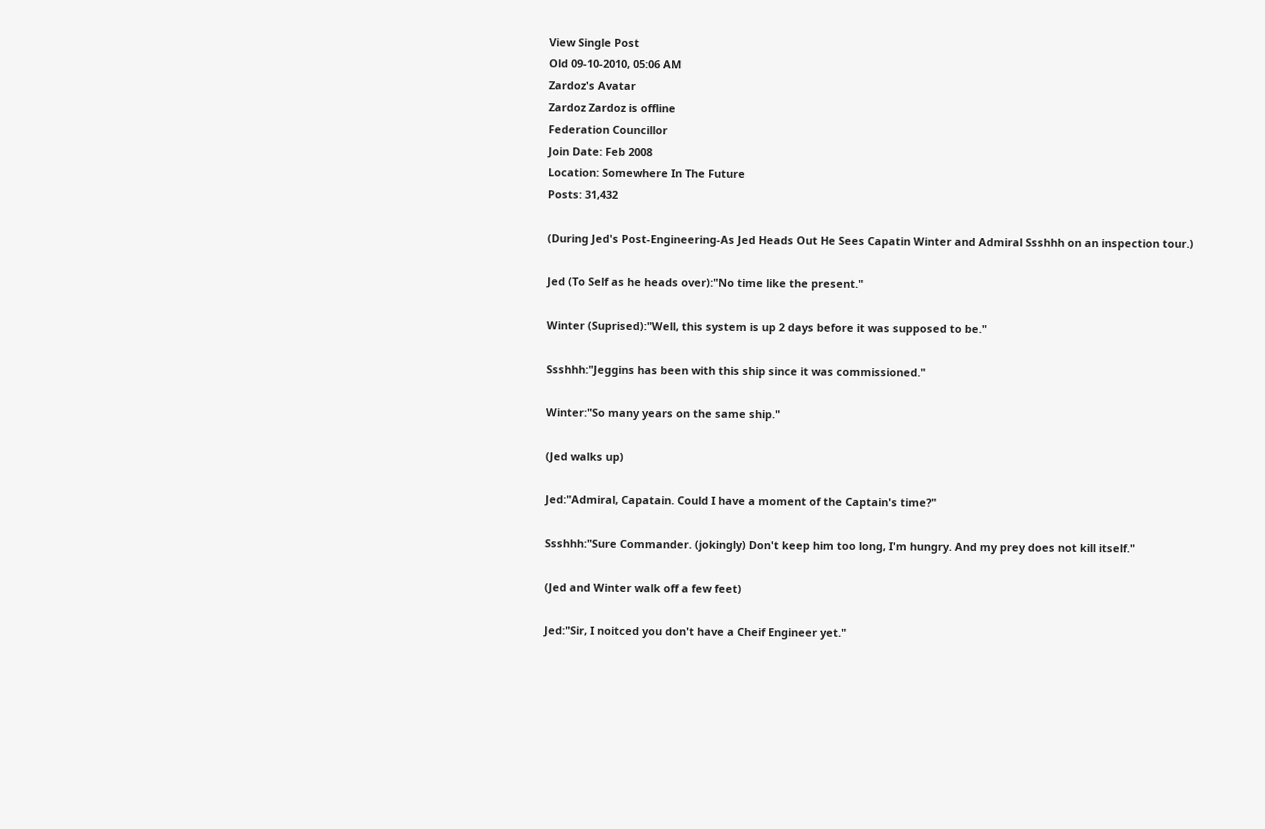View Single Post
Old 09-10-2010, 05:06 AM
Zardoz's Avatar
Zardoz Zardoz is offline
Federation Councillor
Join Date: Feb 2008
Location: Somewhere In The Future
Posts: 31,432

(During Jed's Post-Engineering-As Jed Heads Out He Sees Capatin Winter and Admiral Ssshhh on an inspection tour.)

Jed (To Self as he heads over):"No time like the present."

Winter (Suprised):"Well, this system is up 2 days before it was supposed to be."

Ssshhh:"Jeggins has been with this ship since it was commissioned."

Winter:"So many years on the same ship."

(Jed walks up)

Jed:"Admiral, Capatain. Could I have a moment of the Captain's time?"

Ssshhh:"Sure Commander. (jokingly) Don't keep him too long, I'm hungry. And my prey does not kill itself."

(Jed and Winter walk off a few feet)

Jed:"Sir, I noitced you don't have a Cheif Engineer yet."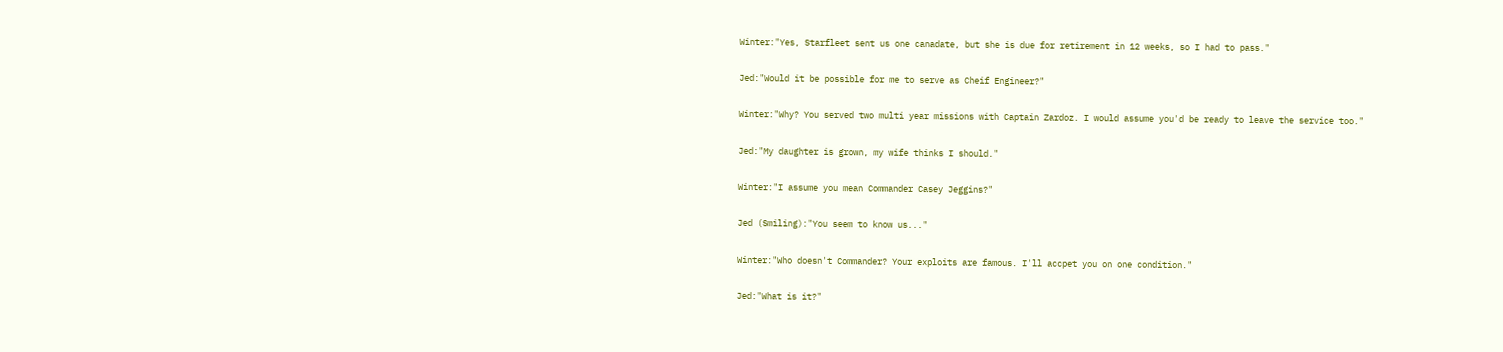Winter:"Yes, Starfleet sent us one canadate, but she is due for retirement in 12 weeks, so I had to pass."

Jed:"Would it be possible for me to serve as Cheif Engineer?"

Winter:"Why? You served two multi year missions with Captain Zardoz. I would assume you'd be ready to leave the service too."

Jed:"My daughter is grown, my wife thinks I should."

Winter:"I assume you mean Commander Casey Jeggins?"

Jed (Smiling):"You seem to know us..."

Winter:"Who doesn't Commander? Your exploits are famous. I'll accpet you on one condition."

Jed:"What is it?"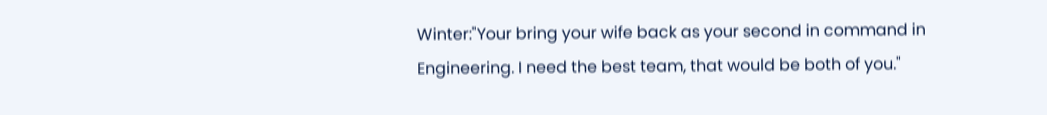Winter:"Your bring your wife back as your second in command in Engineering. I need the best team, that would be both of you."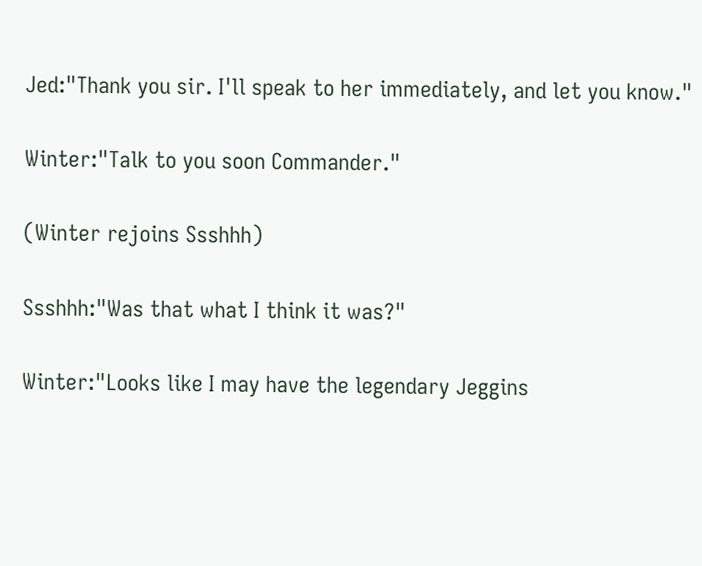Jed:"Thank you sir. I'll speak to her immediately, and let you know."

Winter:"Talk to you soon Commander."

(Winter rejoins Ssshhh)

Ssshhh:"Was that what I think it was?"

Winter:"Looks like I may have the legendary Jeggins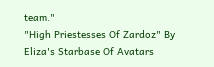team."
"High Priestesses Of Zardoz" By Eliza's Starbase Of Avatars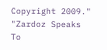Copyright 2009."
"Zardoz Speaks To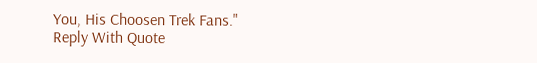You, His Choosen Trek Fans."
Reply With Quote